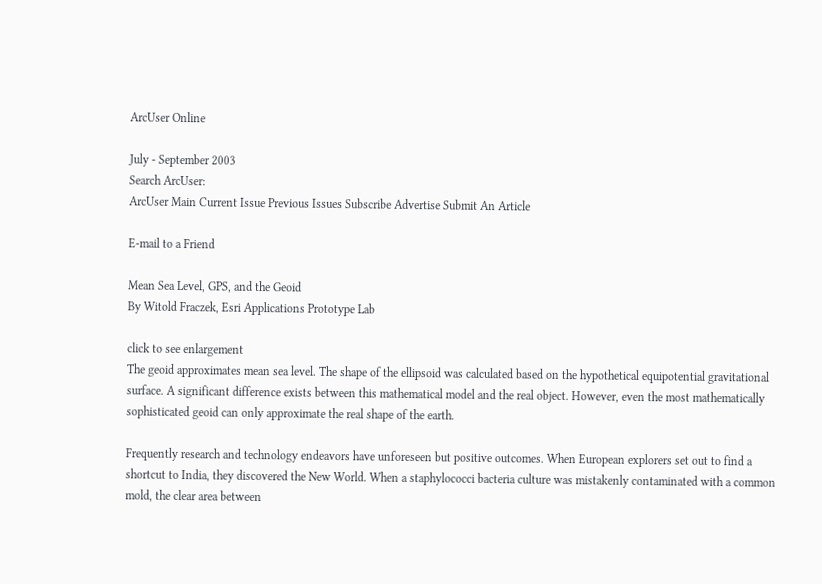ArcUser Online

July - September 2003
Search ArcUser:
ArcUser Main Current Issue Previous Issues Subscribe Advertise Submit An Article

E-mail to a Friend

Mean Sea Level, GPS, and the Geoid
By Witold Fraczek, Esri Applications Prototype Lab

click to see enlargement
The geoid approximates mean sea level. The shape of the ellipsoid was calculated based on the hypothetical equipotential gravitational surface. A significant difference exists between this mathematical model and the real object. However, even the most mathematically sophisticated geoid can only approximate the real shape of the earth.

Frequently research and technology endeavors have unforeseen but positive outcomes. When European explorers set out to find a shortcut to India, they discovered the New World. When a staphylococci bacteria culture was mistakenly contaminated with a common mold, the clear area between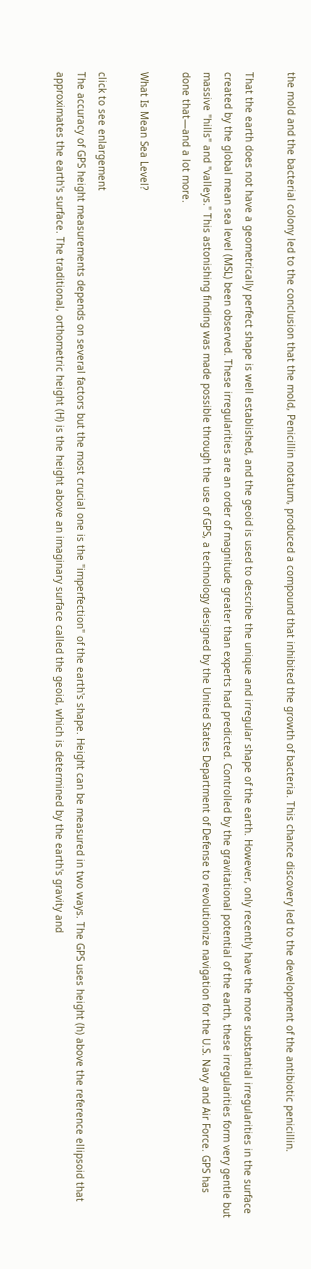the mold and the bacterial colony led to the conclusion that the mold, Penicillin notatum, produced a compound that inhibited the growth of bacteria. This chance discovery led to the development of the antibiotic penicillin.

That the earth does not have a geometrically perfect shape is well established, and the geoid is used to describe the unique and irregular shape of the earth. However, only recently have the more substantial irregularities in the surface created by the global mean sea level (MSL) been observed. These irregularities are an order of magnitude greater than experts had predicted. Controlled by the gravitational potential of the earth, these irregularities form very gentle but massive "hills" and "valleys." This astonishing finding was made possible through the use of GPS, a technology designed by the United States Department of Defense to revolutionize navigation for the U.S. Navy and Air Force. GPS has done that—and a lot more.

What Is Mean Sea Level?

click to see enlargement
The accuracy of GPS height measurements depends on several factors but the most crucial one is the "imperfection" of the earth's shape. Height can be measured in two ways. The GPS uses height (h) above the reference ellipsoid that approximates the earth's surface. The traditional, orthometric height (H) is the height above an imaginary surface called the geoid, which is determined by the earth's gravity and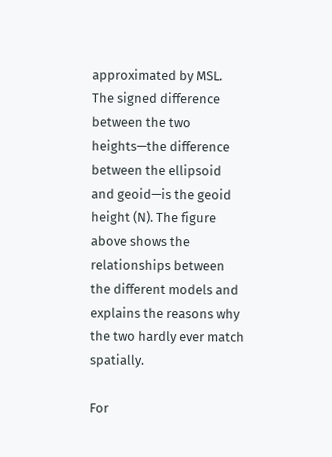approximated by MSL. The signed difference between the two heights—the difference between the ellipsoid and geoid—is the geoid height (N). The figure above shows the relationships between the different models and explains the reasons why the two hardly ever match spatially.

For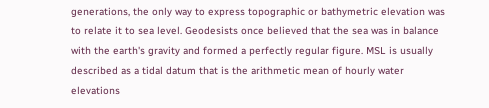generations, the only way to express topographic or bathymetric elevation was to relate it to sea level. Geodesists once believed that the sea was in balance with the earth's gravity and formed a perfectly regular figure. MSL is usually described as a tidal datum that is the arithmetic mean of hourly water elevations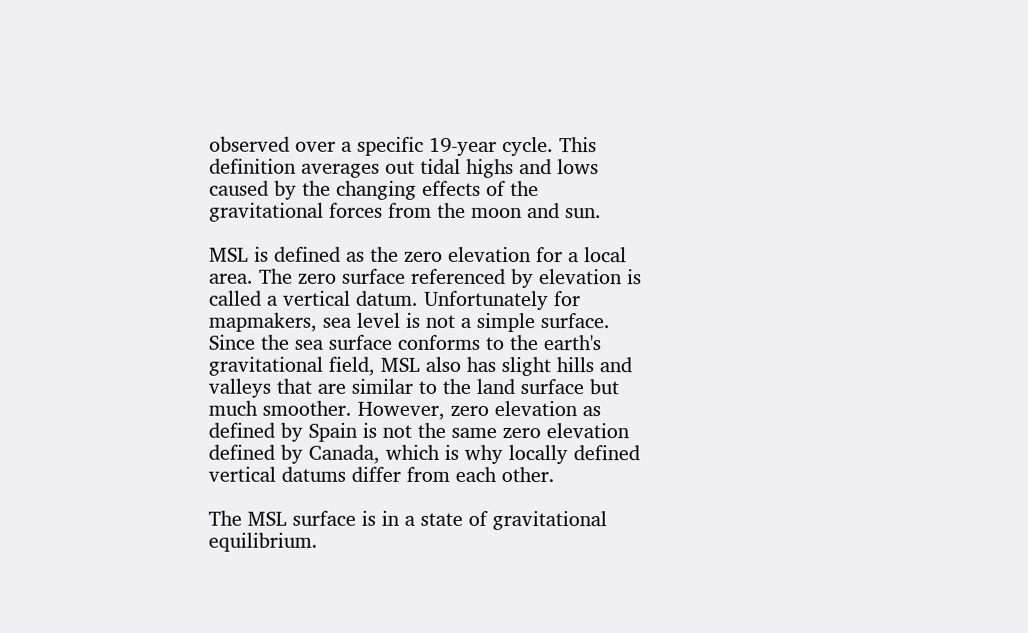observed over a specific 19-year cycle. This definition averages out tidal highs and lows caused by the changing effects of the gravitational forces from the moon and sun.

MSL is defined as the zero elevation for a local area. The zero surface referenced by elevation is called a vertical datum. Unfortunately for mapmakers, sea level is not a simple surface. Since the sea surface conforms to the earth's gravitational field, MSL also has slight hills and valleys that are similar to the land surface but much smoother. However, zero elevation as defined by Spain is not the same zero elevation defined by Canada, which is why locally defined vertical datums differ from each other.

The MSL surface is in a state of gravitational equilibrium.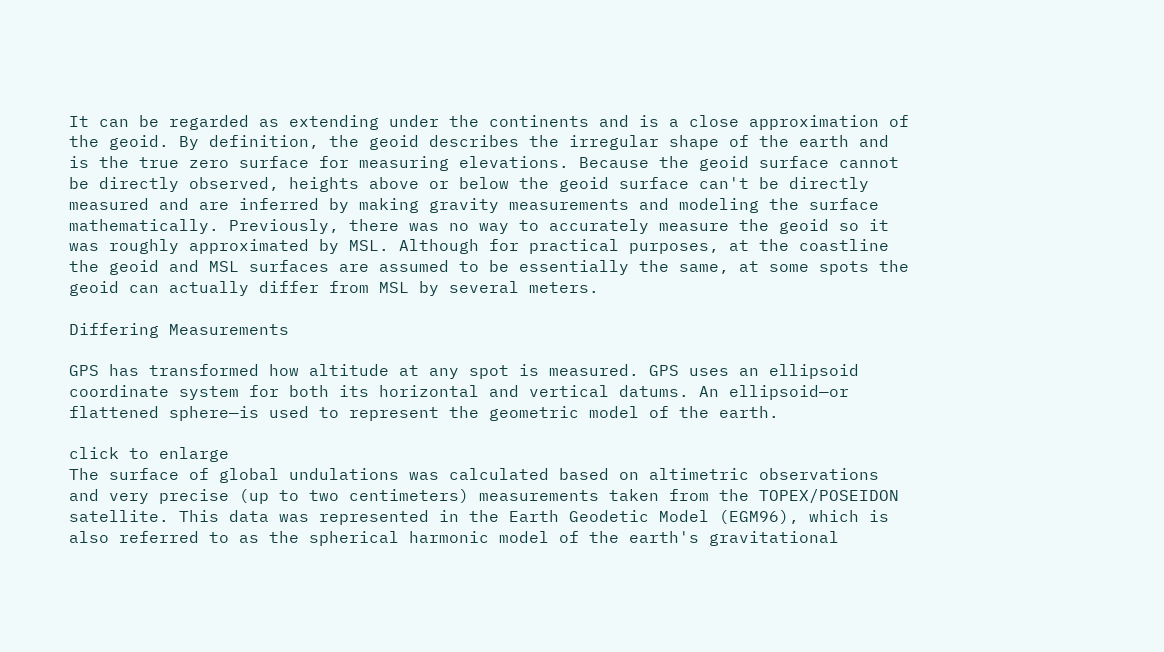It can be regarded as extending under the continents and is a close approximation of the geoid. By definition, the geoid describes the irregular shape of the earth and is the true zero surface for measuring elevations. Because the geoid surface cannot be directly observed, heights above or below the geoid surface can't be directly measured and are inferred by making gravity measurements and modeling the surface mathematically. Previously, there was no way to accurately measure the geoid so it was roughly approximated by MSL. Although for practical purposes, at the coastline the geoid and MSL surfaces are assumed to be essentially the same, at some spots the geoid can actually differ from MSL by several meters.

Differing Measurements

GPS has transformed how altitude at any spot is measured. GPS uses an ellipsoid coordinate system for both its horizontal and vertical datums. An ellipsoid—or flattened sphere—is used to represent the geometric model of the earth.

click to enlarge
The surface of global undulations was calculated based on altimetric observations and very precise (up to two centimeters) measurements taken from the TOPEX/POSEIDON satellite. This data was represented in the Earth Geodetic Model (EGM96), which is also referred to as the spherical harmonic model of the earth's gravitational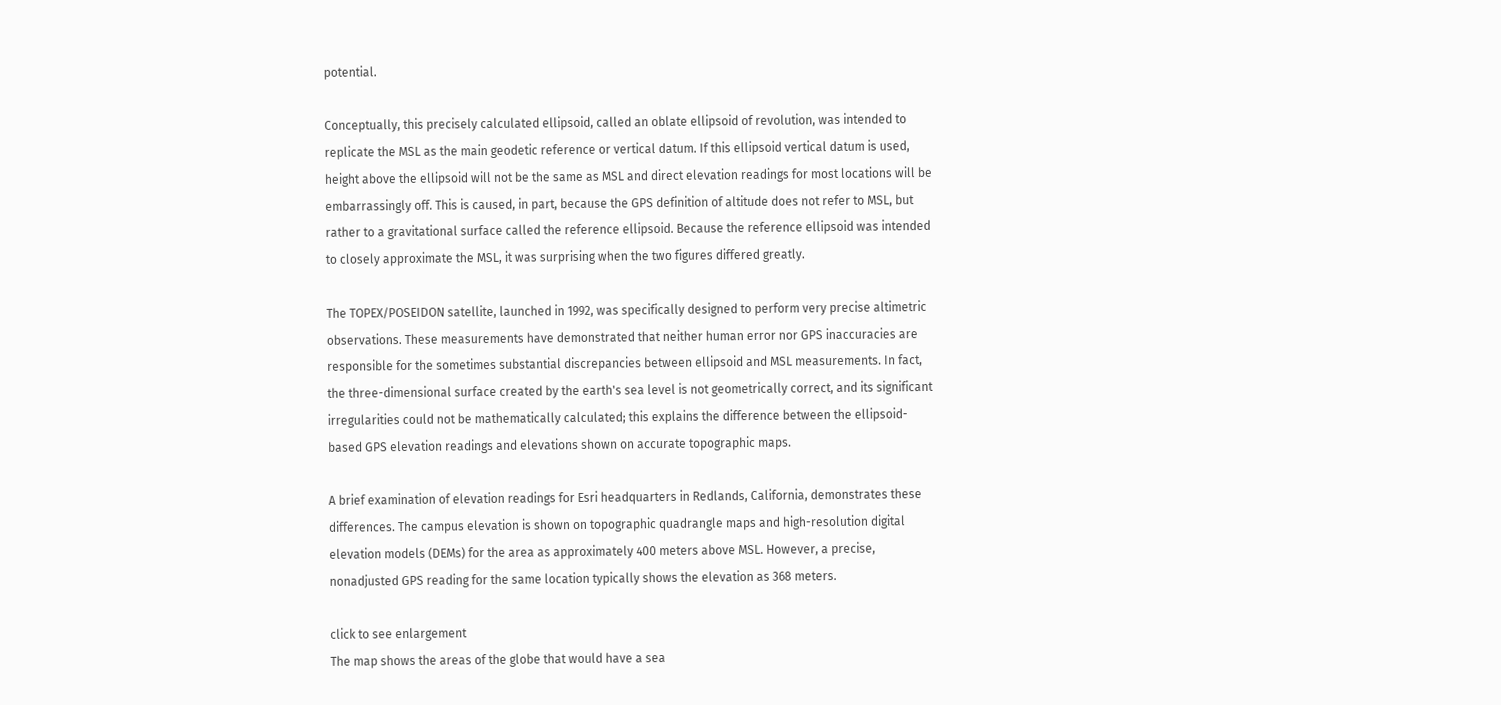potential.

Conceptually, this precisely calculated ellipsoid, called an oblate ellipsoid of revolution, was intended to replicate the MSL as the main geodetic reference or vertical datum. If this ellipsoid vertical datum is used, height above the ellipsoid will not be the same as MSL and direct elevation readings for most locations will be embarrassingly off. This is caused, in part, because the GPS definition of altitude does not refer to MSL, but rather to a gravitational surface called the reference ellipsoid. Because the reference ellipsoid was intended to closely approximate the MSL, it was surprising when the two figures differed greatly.

The TOPEX/POSEIDON satellite, launched in 1992, was specifically designed to perform very precise altimetric observations. These measurements have demonstrated that neither human error nor GPS inaccuracies are responsible for the sometimes substantial discrepancies between ellipsoid and MSL measurements. In fact, the three-dimensional surface created by the earth's sea level is not geometrically correct, and its significant irregularities could not be mathematically calculated; this explains the difference between the ellipsoid-based GPS elevation readings and elevations shown on accurate topographic maps.

A brief examination of elevation readings for Esri headquarters in Redlands, California, demonstrates these differences. The campus elevation is shown on topographic quadrangle maps and high-resolution digital elevation models (DEMs) for the area as approximately 400 meters above MSL. However, a precise, nonadjusted GPS reading for the same location typically shows the elevation as 368 meters.

click to see enlargement
The map shows the areas of the globe that would have a sea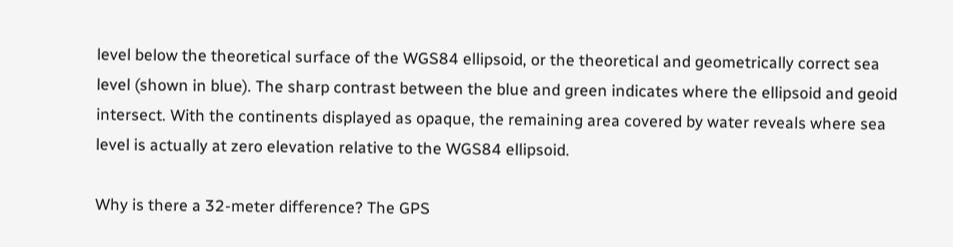level below the theoretical surface of the WGS84 ellipsoid, or the theoretical and geometrically correct sea level (shown in blue). The sharp contrast between the blue and green indicates where the ellipsoid and geoid intersect. With the continents displayed as opaque, the remaining area covered by water reveals where sea level is actually at zero elevation relative to the WGS84 ellipsoid.

Why is there a 32-meter difference? The GPS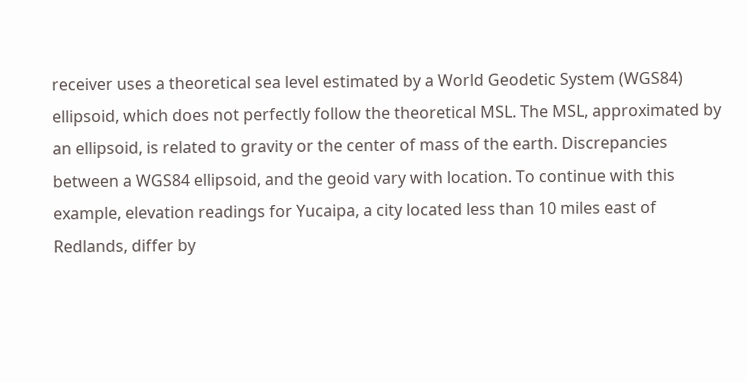receiver uses a theoretical sea level estimated by a World Geodetic System (WGS84) ellipsoid, which does not perfectly follow the theoretical MSL. The MSL, approximated by an ellipsoid, is related to gravity or the center of mass of the earth. Discrepancies between a WGS84 ellipsoid, and the geoid vary with location. To continue with this example, elevation readings for Yucaipa, a city located less than 10 miles east of Redlands, differ by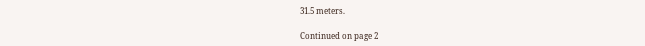31.5 meters.

Continued on page 2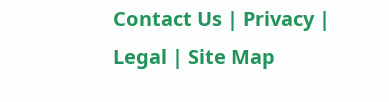Contact Us | Privacy | Legal | Site Map